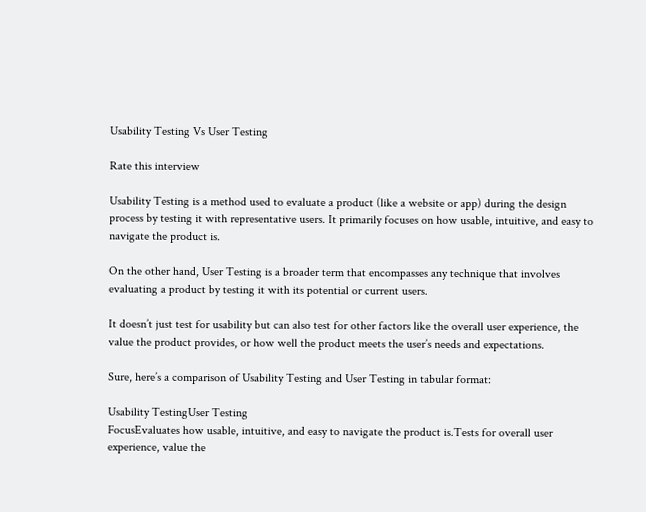Usability Testing Vs User Testing

Rate this interview

Usability Testing is a method used to evaluate a product (like a website or app) during the design process by testing it with representative users. It primarily focuses on how usable, intuitive, and easy to navigate the product is.

On the other hand, User Testing is a broader term that encompasses any technique that involves evaluating a product by testing it with its potential or current users.

It doesn’t just test for usability but can also test for other factors like the overall user experience, the value the product provides, or how well the product meets the user’s needs and expectations.

Sure, here’s a comparison of Usability Testing and User Testing in tabular format:

Usability TestingUser Testing
FocusEvaluates how usable, intuitive, and easy to navigate the product is.Tests for overall user experience, value the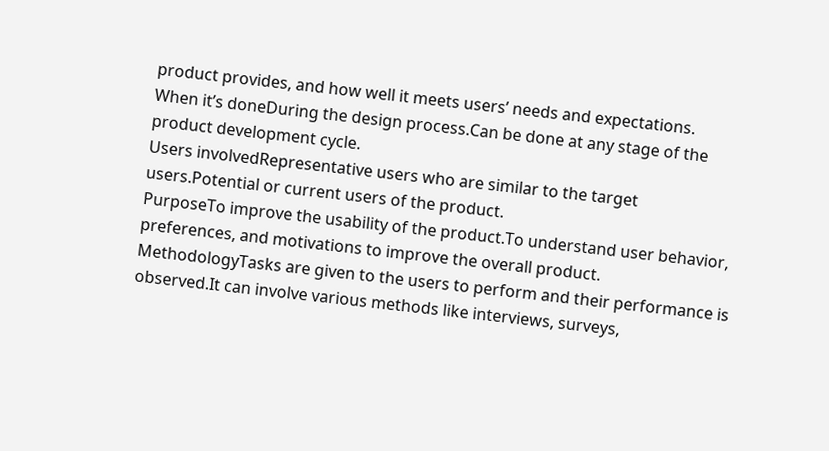product provides, and how well it meets users’ needs and expectations.
When it’s doneDuring the design process.Can be done at any stage of the product development cycle.
Users involvedRepresentative users who are similar to the target users.Potential or current users of the product.
PurposeTo improve the usability of the product.To understand user behavior, preferences, and motivations to improve the overall product.
MethodologyTasks are given to the users to perform and their performance is observed.It can involve various methods like interviews, surveys,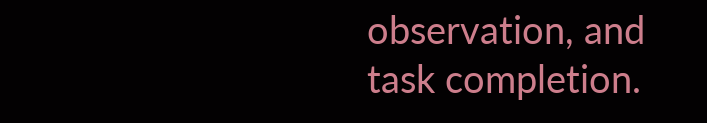observation, and task completion.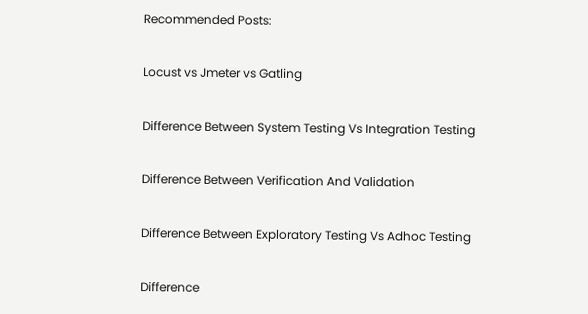Recommended Posts:

Locust vs Jmeter vs Gatling

Difference Between System Testing Vs Integration Testing

Difference Between Verification And Validation

Difference Between Exploratory Testing Vs Adhoc Testing

Difference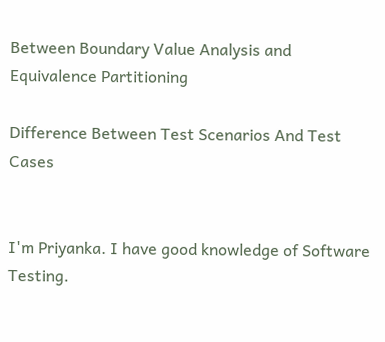Between Boundary Value Analysis and Equivalence Partitioning

Difference Between Test Scenarios And Test Cases


I'm Priyanka. I have good knowledge of Software Testing.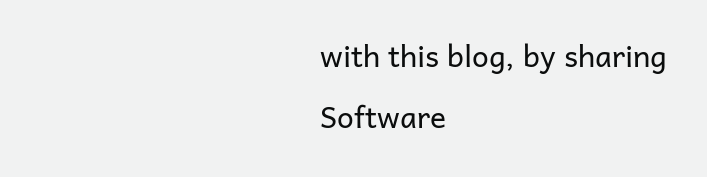with this blog, by sharing Software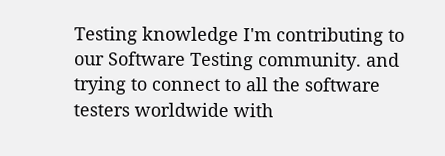Testing knowledge I'm contributing to our Software Testing community. and trying to connect to all the software testers worldwide with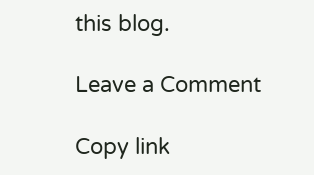this blog.

Leave a Comment

Copy link